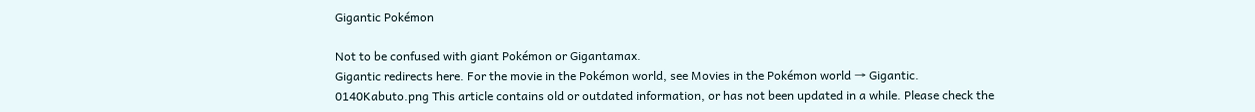Gigantic Pokémon

Not to be confused with giant Pokémon or Gigantamax.
Gigantic redirects here. For the movie in the Pokémon world, see Movies in the Pokémon world → Gigantic.
0140Kabuto.png This article contains old or outdated information, or has not been updated in a while. Please check the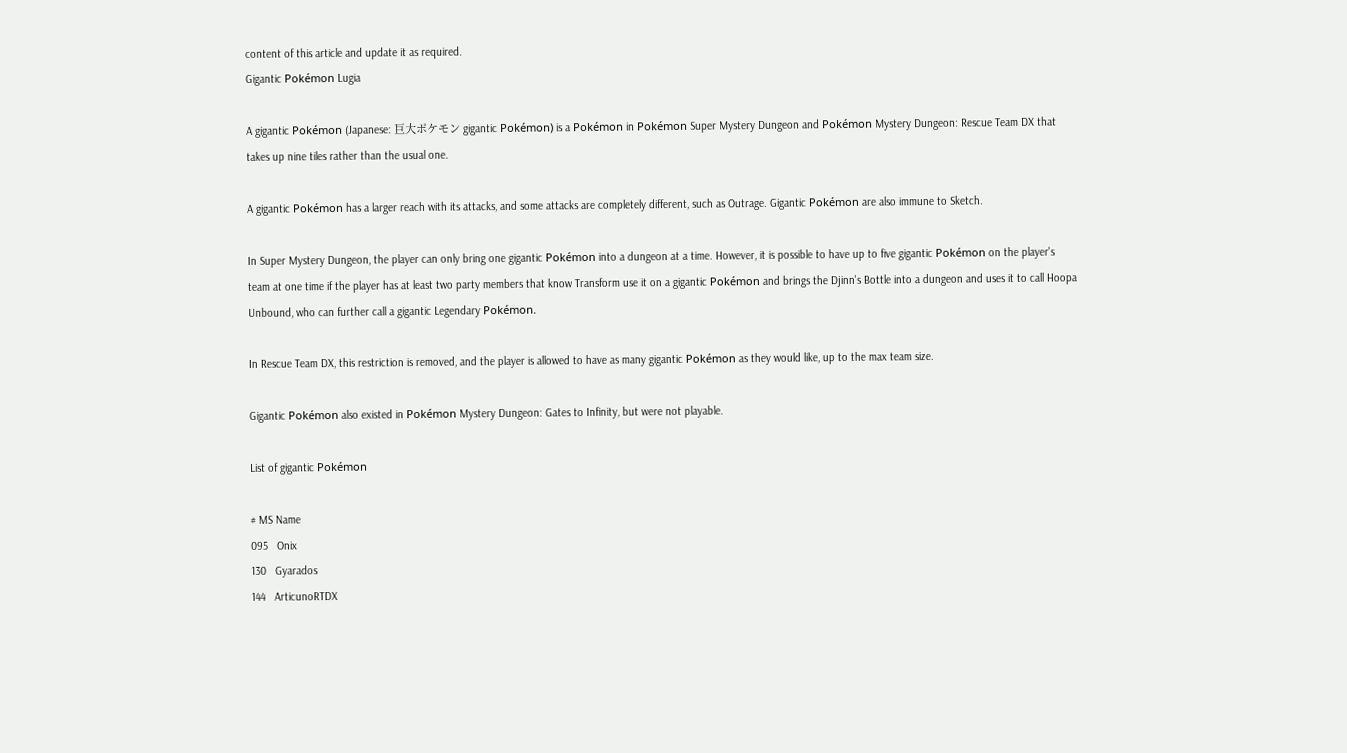content of this article and update it as required.
Gigantic Pokémon Lugia

A gigantic Pokémon (Japanese: 巨大ポケモン gigantic Pokémon) is a Pokémon in Pokémon Super Mystery Dungeon and Pokémon Mystery Dungeon: Rescue Team DX that takes up nine tiles rather than the usual one.

A gigantic Pokémon has a larger reach with its attacks, and some attacks are completely different, such as Outrage. Gigantic Pokémon are also immune to Sketch.

In Super Mystery Dungeon, the player can only bring one gigantic Pokémon into a dungeon at a time. However, it is possible to have up to five gigantic Pokémon on the player's team at one time if the player has at least two party members that know Transform use it on a gigantic Pokémon and brings the Djinn's Bottle into a dungeon and uses it to call Hoopa Unbound, who can further call a gigantic Legendary Pokémon.

In Rescue Team DX, this restriction is removed, and the player is allowed to have as many gigantic Pokémon as they would like, up to the max team size.

Gigantic Pokémon also existed in Pokémon Mystery Dungeon: Gates to Infinity, but were not playable.

List of gigantic Pokémon

# MS Name
095   Onix
130   Gyarados
144   ArticunoRTDX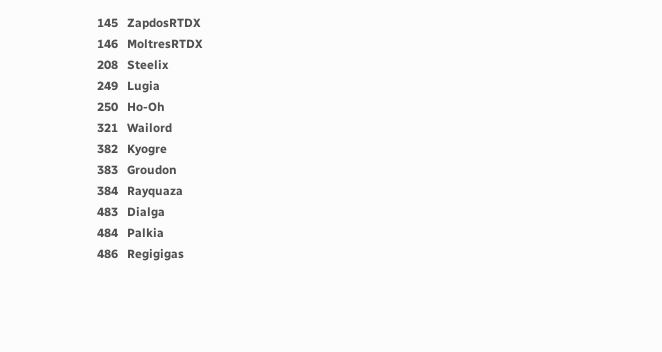145   ZapdosRTDX
146   MoltresRTDX
208   Steelix
249   Lugia
250   Ho-Oh
321   Wailord
382   Kyogre
383   Groudon
384   Rayquaza
483   Dialga
484   Palkia
486   Regigigas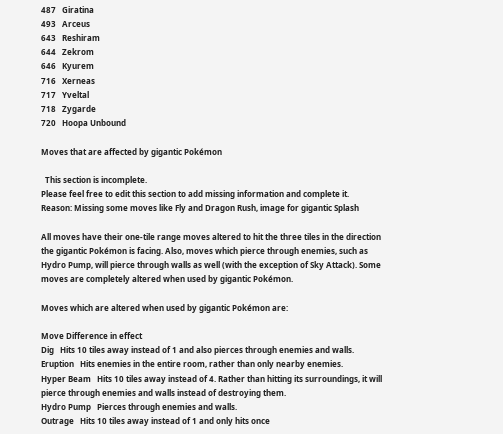487   Giratina
493   Arceus
643   Reshiram
644   Zekrom
646   Kyurem
716   Xerneas
717   Yveltal
718   Zygarde
720   Hoopa Unbound

Moves that are affected by gigantic Pokémon

  This section is incomplete.
Please feel free to edit this section to add missing information and complete it.
Reason: Missing some moves like Fly and Dragon Rush, image for gigantic Splash

All moves have their one-tile range moves altered to hit the three tiles in the direction the gigantic Pokémon is facing. Also, moves which pierce through enemies, such as Hydro Pump, will pierce through walls as well (with the exception of Sky Attack). Some moves are completely altered when used by gigantic Pokémon.

Moves which are altered when used by gigantic Pokémon are:

Move Difference in effect
Dig   Hits 10 tiles away instead of 1 and also pierces through enemies and walls.
Eruption   Hits enemies in the entire room, rather than only nearby enemies.
Hyper Beam   Hits 10 tiles away instead of 4. Rather than hitting its surroundings, it will pierce through enemies and walls instead of destroying them.
Hydro Pump   Pierces through enemies and walls.
Outrage   Hits 10 tiles away instead of 1 and only hits once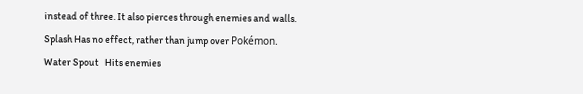instead of three. It also pierces through enemies and walls.
Splash Has no effect, rather than jump over Pokémon.
Water Spout   Hits enemies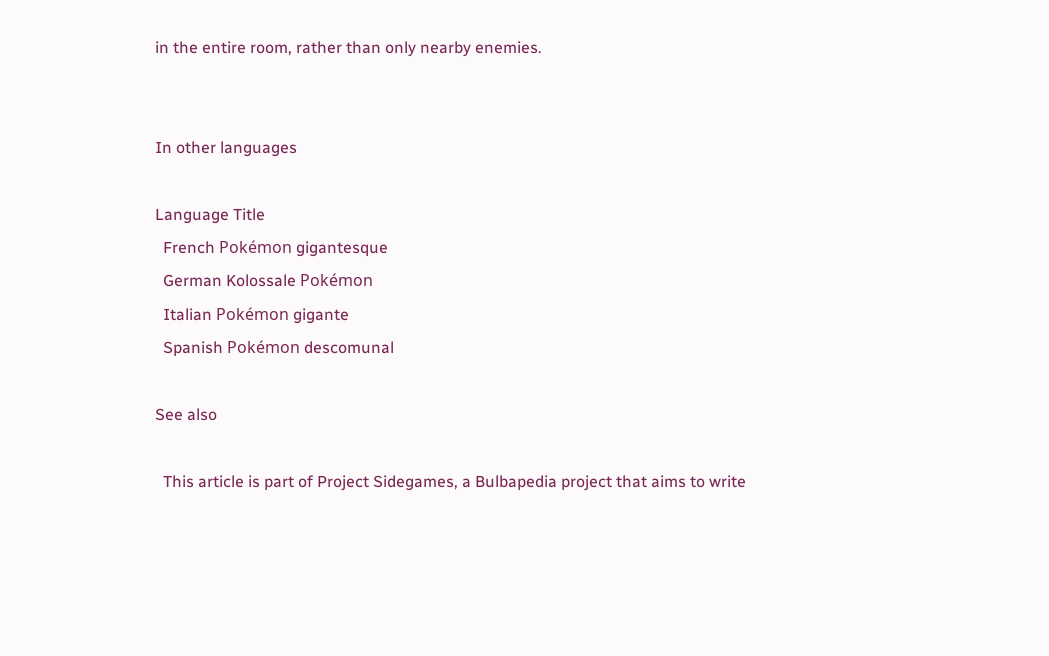in the entire room, rather than only nearby enemies.


In other languages

Language Title
  French Pokémon gigantesque
  German Kolossale Pokémon
  Italian Pokémon gigante
  Spanish Pokémon descomunal

See also

  This article is part of Project Sidegames, a Bulbapedia project that aims to write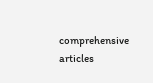comprehensive articles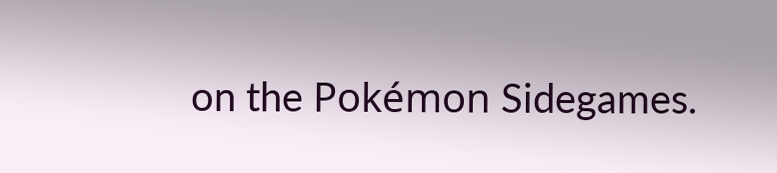on the Pokémon Sidegames.